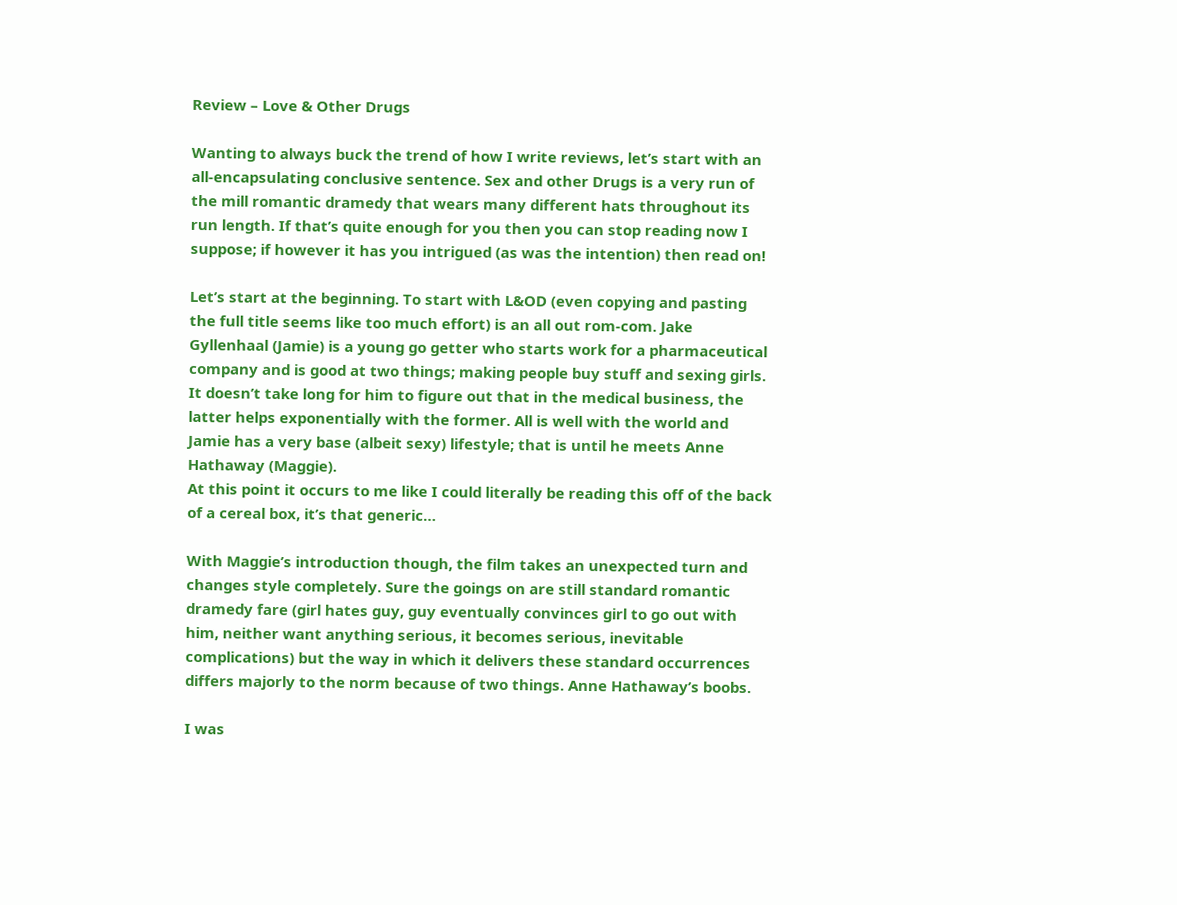Review – Love & Other Drugs

Wanting to always buck the trend of how I write reviews, let’s start with an all-encapsulating conclusive sentence. Sex and other Drugs is a very run of the mill romantic dramedy that wears many different hats throughout its run length. If that’s quite enough for you then you can stop reading now I suppose; if however it has you intrigued (as was the intention) then read on!

Let’s start at the beginning. To start with L&OD (even copying and pasting the full title seems like too much effort) is an all out rom-com. Jake Gyllenhaal (Jamie) is a young go getter who starts work for a pharmaceutical company and is good at two things; making people buy stuff and sexing girls. It doesn’t take long for him to figure out that in the medical business, the latter helps exponentially with the former. All is well with the world and Jamie has a very base (albeit sexy) lifestyle; that is until he meets Anne Hathaway (Maggie).
At this point it occurs to me like I could literally be reading this off of the back of a cereal box, it’s that generic…

With Maggie’s introduction though, the film takes an unexpected turn and changes style completely. Sure the goings on are still standard romantic dramedy fare (girl hates guy, guy eventually convinces girl to go out with him, neither want anything serious, it becomes serious, inevitable complications) but the way in which it delivers these standard occurrences differs majorly to the norm because of two things. Anne Hathaway’s boobs.

I was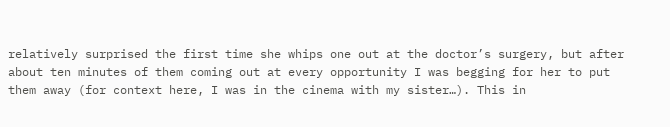relatively surprised the first time she whips one out at the doctor’s surgery, but after about ten minutes of them coming out at every opportunity I was begging for her to put them away (for context here, I was in the cinema with my sister…). This in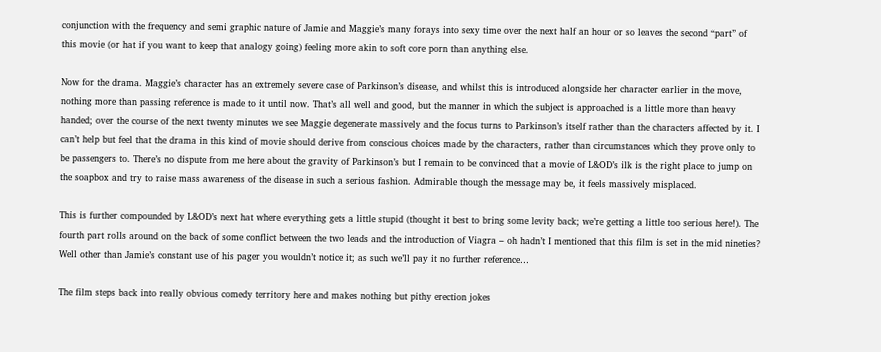conjunction with the frequency and semi graphic nature of Jamie and Maggie’s many forays into sexy time over the next half an hour or so leaves the second “part” of this movie (or hat if you want to keep that analogy going) feeling more akin to soft core porn than anything else.

Now for the drama. Maggie’s character has an extremely severe case of Parkinson’s disease, and whilst this is introduced alongside her character earlier in the move, nothing more than passing reference is made to it until now. That’s all well and good, but the manner in which the subject is approached is a little more than heavy handed; over the course of the next twenty minutes we see Maggie degenerate massively and the focus turns to Parkinson’s itself rather than the characters affected by it. I can’t help but feel that the drama in this kind of movie should derive from conscious choices made by the characters, rather than circumstances which they prove only to be passengers to. There’s no dispute from me here about the gravity of Parkinson’s but I remain to be convinced that a movie of L&OD’s ilk is the right place to jump on the soapbox and try to raise mass awareness of the disease in such a serious fashion. Admirable though the message may be, it feels massively misplaced.

This is further compounded by L&OD’s next hat where everything gets a little stupid (thought it best to bring some levity back; we’re getting a little too serious here!). The fourth part rolls around on the back of some conflict between the two leads and the introduction of Viagra – oh hadn’t I mentioned that this film is set in the mid nineties? Well other than Jamie’s constant use of his pager you wouldn’t notice it; as such we’ll pay it no further reference…

The film steps back into really obvious comedy territory here and makes nothing but pithy erection jokes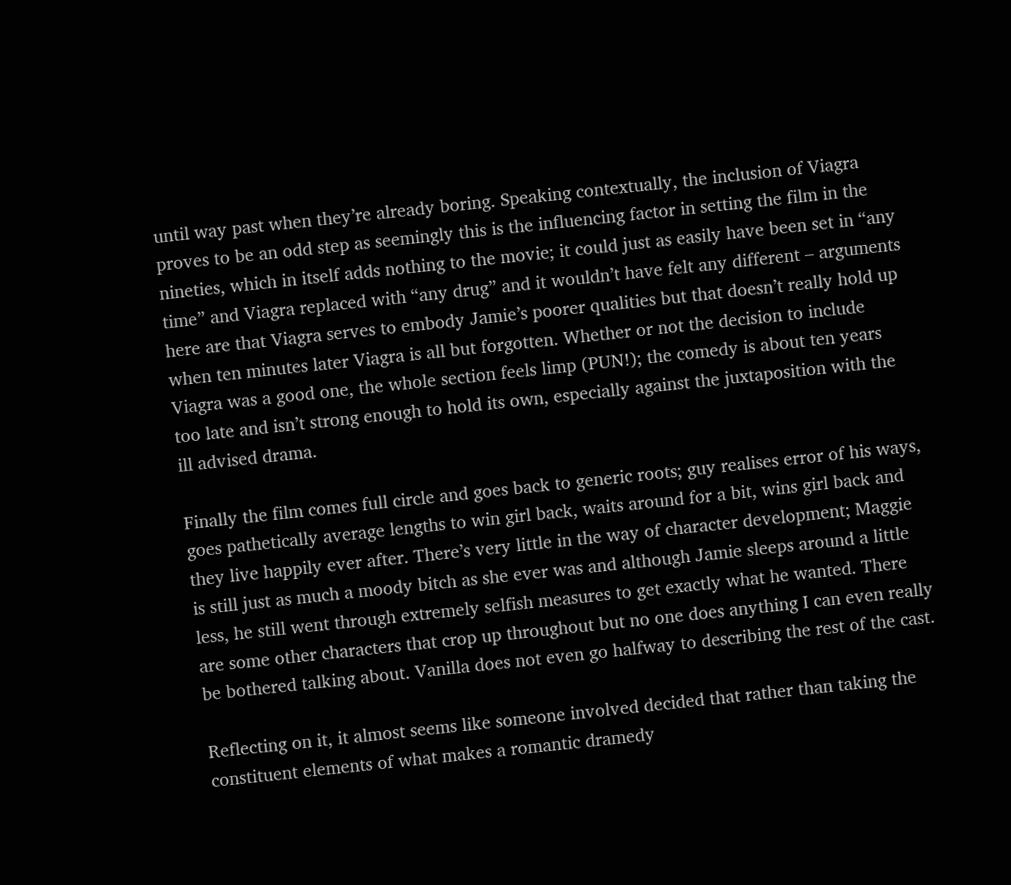until way past when they’re already boring. Speaking contextually, the inclusion of Viagra proves to be an odd step as seemingly this is the influencing factor in setting the film in the nineties, which in itself adds nothing to the movie; it could just as easily have been set in “any time” and Viagra replaced with “any drug” and it wouldn’t have felt any different – arguments here are that Viagra serves to embody Jamie’s poorer qualities but that doesn’t really hold up when ten minutes later Viagra is all but forgotten. Whether or not the decision to include Viagra was a good one, the whole section feels limp (PUN!); the comedy is about ten years too late and isn’t strong enough to hold its own, especially against the juxtaposition with the ill advised drama.

Finally the film comes full circle and goes back to generic roots; guy realises error of his ways, goes pathetically average lengths to win girl back, waits around for a bit, wins girl back and they live happily ever after. There’s very little in the way of character development; Maggie is still just as much a moody bitch as she ever was and although Jamie sleeps around a little less, he still went through extremely selfish measures to get exactly what he wanted. There are some other characters that crop up throughout but no one does anything I can even really be bothered talking about. Vanilla does not even go halfway to describing the rest of the cast.

Reflecting on it, it almost seems like someone involved decided that rather than taking the constituent elements of what makes a romantic dramedy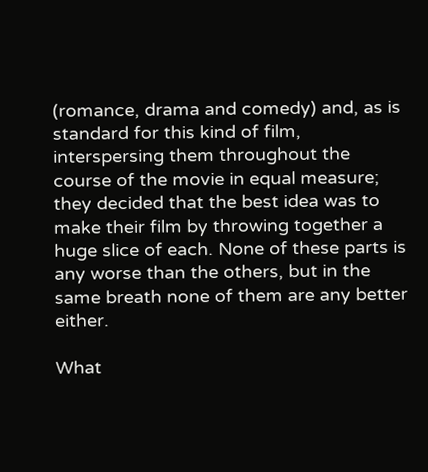(romance, drama and comedy) and, as is standard for this kind of film, interspersing them throughout the course of the movie in equal measure; they decided that the best idea was to make their film by throwing together a huge slice of each. None of these parts is any worse than the others, but in the same breath none of them are any better either.

What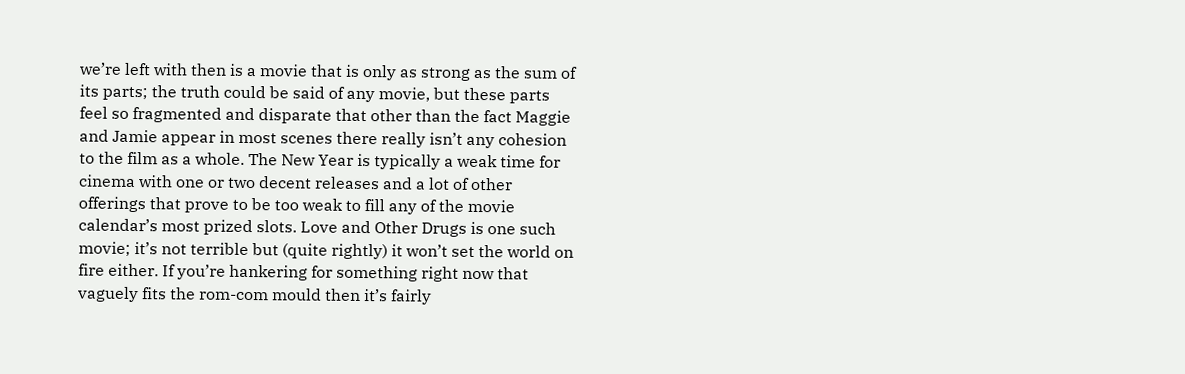we’re left with then is a movie that is only as strong as the sum of its parts; the truth could be said of any movie, but these parts feel so fragmented and disparate that other than the fact Maggie and Jamie appear in most scenes there really isn’t any cohesion to the film as a whole. The New Year is typically a weak time for cinema with one or two decent releases and a lot of other offerings that prove to be too weak to fill any of the movie calendar’s most prized slots. Love and Other Drugs is one such movie; it’s not terrible but (quite rightly) it won’t set the world on fire either. If you’re hankering for something right now that vaguely fits the rom-com mould then it’s fairly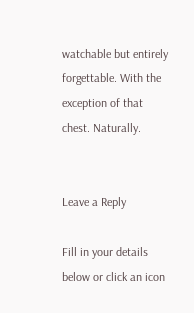watchable but entirely forgettable. With the exception of that chest. Naturally.


Leave a Reply

Fill in your details below or click an icon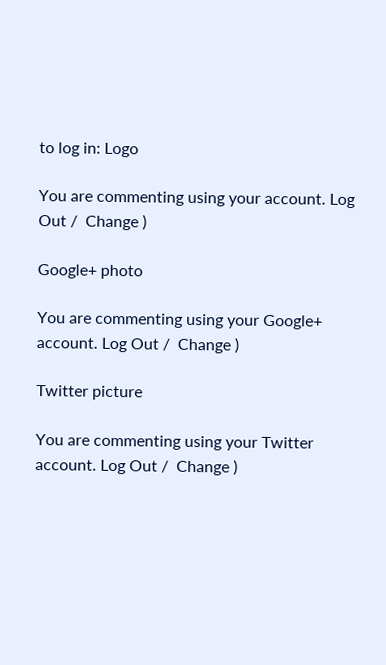to log in: Logo

You are commenting using your account. Log Out /  Change )

Google+ photo

You are commenting using your Google+ account. Log Out /  Change )

Twitter picture

You are commenting using your Twitter account. Log Out /  Change )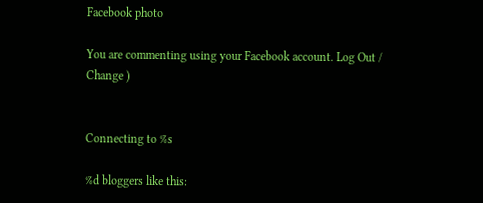Facebook photo

You are commenting using your Facebook account. Log Out /  Change )


Connecting to %s

%d bloggers like this: